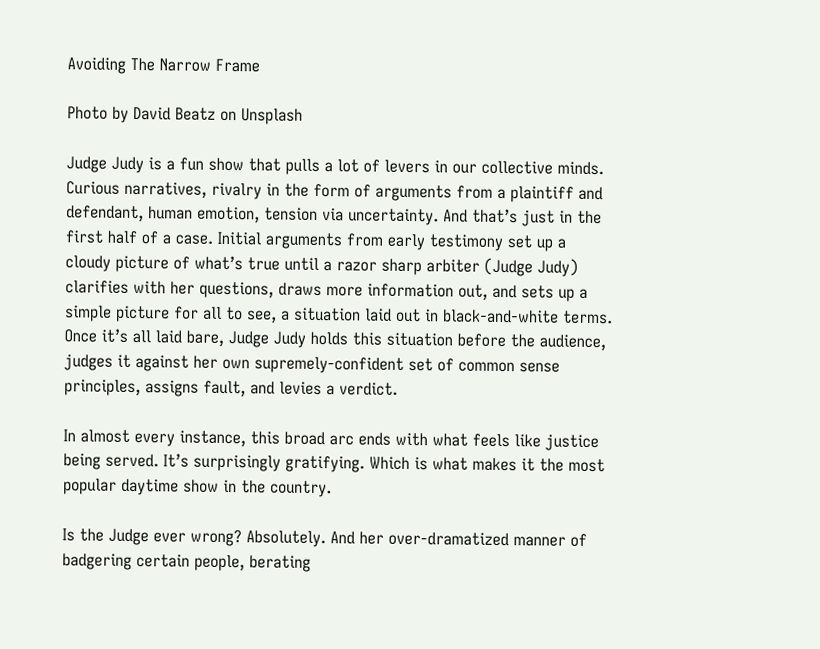Avoiding The Narrow Frame

Photo by David Beatz on Unsplash

Judge Judy is a fun show that pulls a lot of levers in our collective minds. Curious narratives, rivalry in the form of arguments from a plaintiff and defendant, human emotion, tension via uncertainty. And that’s just in the first half of a case. Initial arguments from early testimony set up a cloudy picture of what’s true until a razor sharp arbiter (Judge Judy) clarifies with her questions, draws more information out, and sets up a simple picture for all to see, a situation laid out in black-and-white terms. Once it’s all laid bare, Judge Judy holds this situation before the audience, judges it against her own supremely-confident set of common sense principles, assigns fault, and levies a verdict.

In almost every instance, this broad arc ends with what feels like justice being served. It’s surprisingly gratifying. Which is what makes it the most popular daytime show in the country.

Is the Judge ever wrong? Absolutely. And her over-dramatized manner of badgering certain people, berating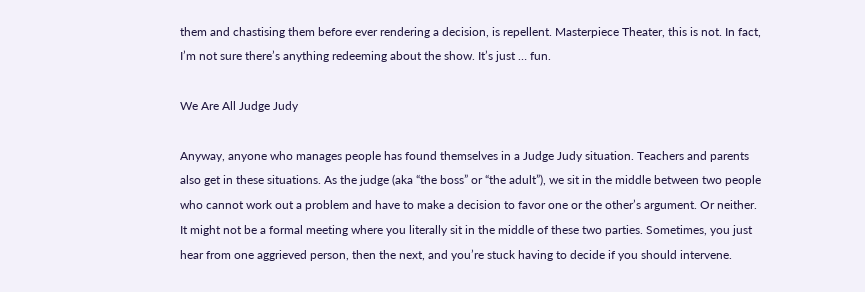them and chastising them before ever rendering a decision, is repellent. Masterpiece Theater, this is not. In fact, I’m not sure there’s anything redeeming about the show. It’s just … fun.

We Are All Judge Judy

Anyway, anyone who manages people has found themselves in a Judge Judy situation. Teachers and parents also get in these situations. As the judge (aka “the boss” or “the adult”), we sit in the middle between two people who cannot work out a problem and have to make a decision to favor one or the other’s argument. Or neither. It might not be a formal meeting where you literally sit in the middle of these two parties. Sometimes, you just hear from one aggrieved person, then the next, and you’re stuck having to decide if you should intervene.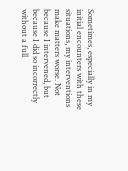Sometimes, especially in my initial encounters with these situations, my interventions make matters worse. Not because I intervened, but because I did so incorrectly without a full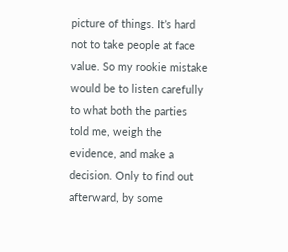picture of things. It’s hard not to take people at face value. So my rookie mistake would be to listen carefully to what both the parties told me, weigh the evidence, and make a decision. Only to find out afterward, by some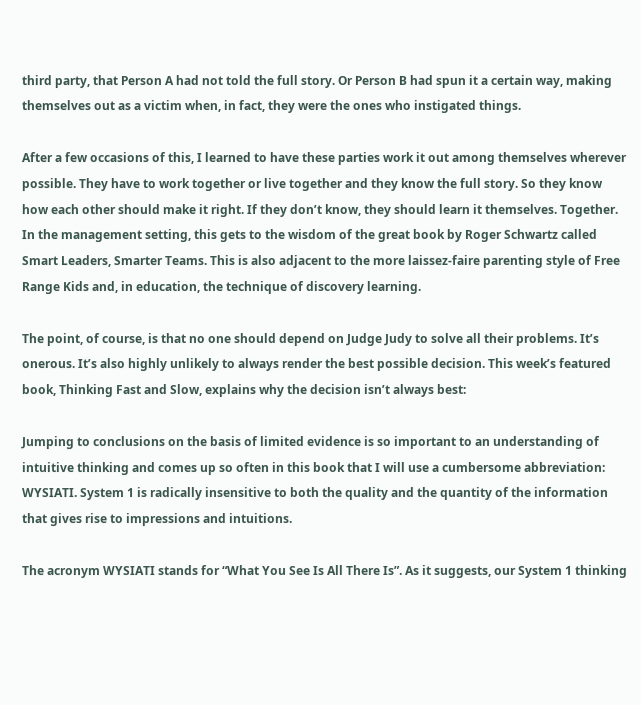third party, that Person A had not told the full story. Or Person B had spun it a certain way, making themselves out as a victim when, in fact, they were the ones who instigated things.

After a few occasions of this, I learned to have these parties work it out among themselves wherever possible. They have to work together or live together and they know the full story. So they know how each other should make it right. If they don’t know, they should learn it themselves. Together. In the management setting, this gets to the wisdom of the great book by Roger Schwartz called Smart Leaders, Smarter Teams. This is also adjacent to the more laissez-faire parenting style of Free Range Kids and, in education, the technique of discovery learning.

The point, of course, is that no one should depend on Judge Judy to solve all their problems. It’s onerous. It’s also highly unlikely to always render the best possible decision. This week’s featured book, Thinking Fast and Slow, explains why the decision isn’t always best:

Jumping to conclusions on the basis of limited evidence is so important to an understanding of intuitive thinking and comes up so often in this book that I will use a cumbersome abbreviation: WYSIATI. System 1 is radically insensitive to both the quality and the quantity of the information that gives rise to impressions and intuitions.

The acronym WYSIATI stands for “What You See Is All There Is”. As it suggests, our System 1 thinking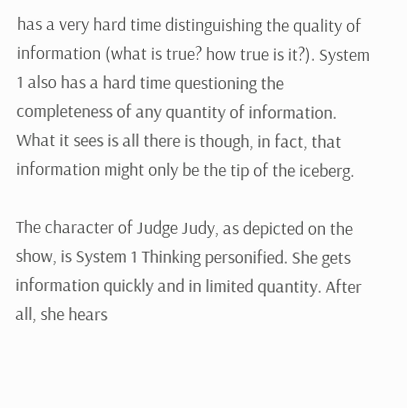has a very hard time distinguishing the quality of information (what is true? how true is it?). System 1 also has a hard time questioning the completeness of any quantity of information. What it sees is all there is though, in fact, that information might only be the tip of the iceberg.

The character of Judge Judy, as depicted on the show, is System 1 Thinking personified. She gets information quickly and in limited quantity. After all, she hears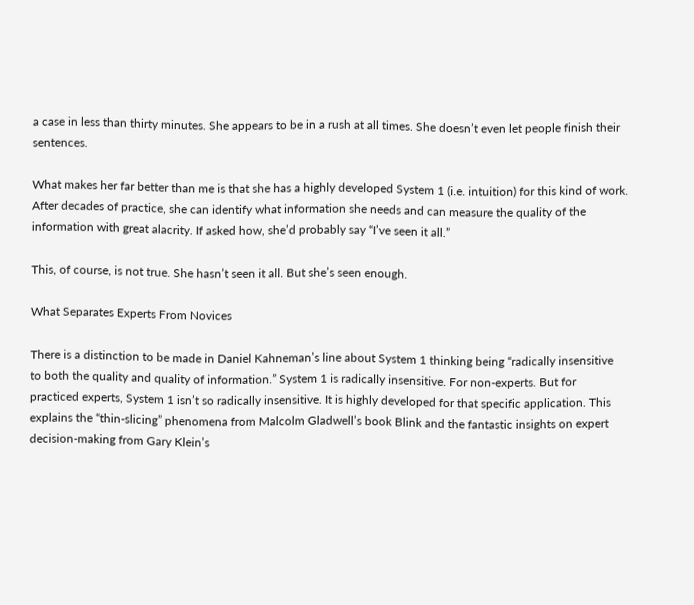a case in less than thirty minutes. She appears to be in a rush at all times. She doesn’t even let people finish their sentences.

What makes her far better than me is that she has a highly developed System 1 (i.e. intuition) for this kind of work. After decades of practice, she can identify what information she needs and can measure the quality of the information with great alacrity. If asked how, she’d probably say “I’ve seen it all.”

This, of course, is not true. She hasn’t seen it all. But she’s seen enough.

What Separates Experts From Novices

There is a distinction to be made in Daniel Kahneman’s line about System 1 thinking being “radically insensitive to both the quality and quality of information.” System 1 is radically insensitive. For non-experts. But for practiced experts, System 1 isn’t so radically insensitive. It is highly developed for that specific application. This explains the “thin-slicing” phenomena from Malcolm Gladwell’s book Blink and the fantastic insights on expert decision-making from Gary Klein’s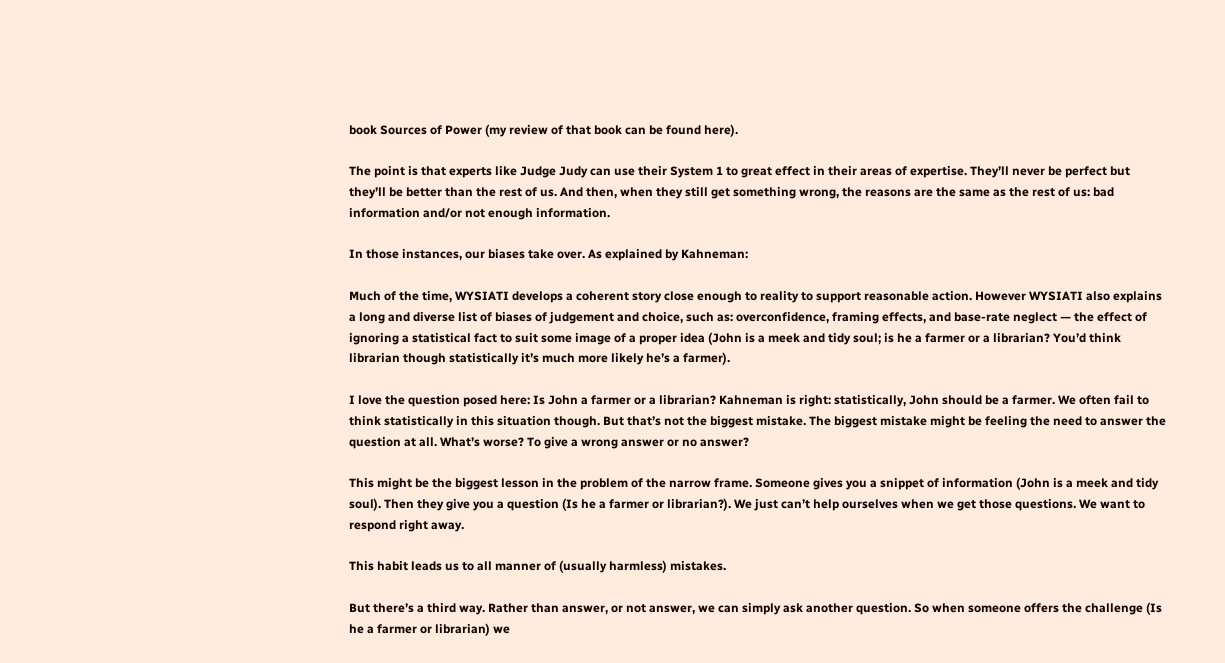book Sources of Power (my review of that book can be found here).

The point is that experts like Judge Judy can use their System 1 to great effect in their areas of expertise. They’ll never be perfect but they’ll be better than the rest of us. And then, when they still get something wrong, the reasons are the same as the rest of us: bad information and/or not enough information.

In those instances, our biases take over. As explained by Kahneman:

Much of the time, WYSIATI develops a coherent story close enough to reality to support reasonable action. However WYSIATI also explains a long and diverse list of biases of judgement and choice, such as: overconfidence, framing effects, and base-rate neglect — the effect of ignoring a statistical fact to suit some image of a proper idea (John is a meek and tidy soul; is he a farmer or a librarian? You’d think librarian though statistically it’s much more likely he’s a farmer).

I love the question posed here: Is John a farmer or a librarian? Kahneman is right: statistically, John should be a farmer. We often fail to think statistically in this situation though. But that’s not the biggest mistake. The biggest mistake might be feeling the need to answer the question at all. What’s worse? To give a wrong answer or no answer?

This might be the biggest lesson in the problem of the narrow frame. Someone gives you a snippet of information (John is a meek and tidy soul). Then they give you a question (Is he a farmer or librarian?). We just can’t help ourselves when we get those questions. We want to respond right away.

This habit leads us to all manner of (usually harmless) mistakes.

But there’s a third way. Rather than answer, or not answer, we can simply ask another question. So when someone offers the challenge (Is he a farmer or librarian) we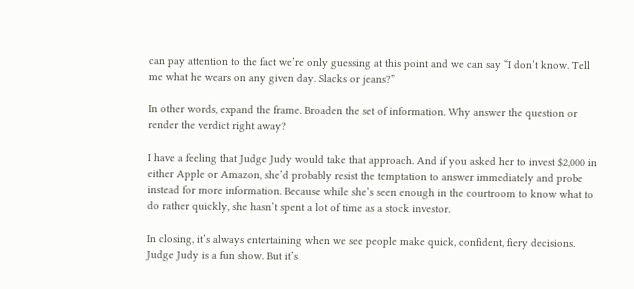can pay attention to the fact we’re only guessing at this point and we can say “I don’t know. Tell me what he wears on any given day. Slacks or jeans?”

In other words, expand the frame. Broaden the set of information. Why answer the question or render the verdict right away?

I have a feeling that Judge Judy would take that approach. And if you asked her to invest $2,000 in either Apple or Amazon, she’d probably resist the temptation to answer immediately and probe instead for more information. Because while she’s seen enough in the courtroom to know what to do rather quickly, she hasn’t spent a lot of time as a stock investor.

In closing, it’s always entertaining when we see people make quick, confident, fiery decisions. Judge Judy is a fun show. But it’s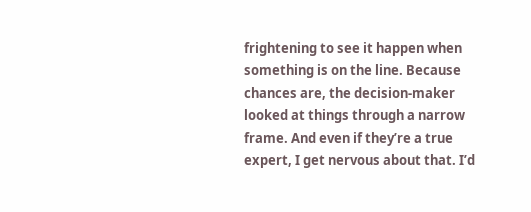frightening to see it happen when something is on the line. Because chances are, the decision-maker looked at things through a narrow frame. And even if they’re a true expert, I get nervous about that. I’d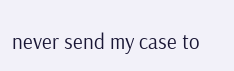never send my case to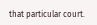that particular court.